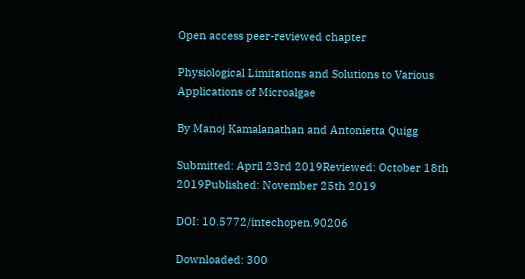Open access peer-reviewed chapter

Physiological Limitations and Solutions to Various Applications of Microalgae

By Manoj Kamalanathan and Antonietta Quigg

Submitted: April 23rd 2019Reviewed: October 18th 2019Published: November 25th 2019

DOI: 10.5772/intechopen.90206

Downloaded: 300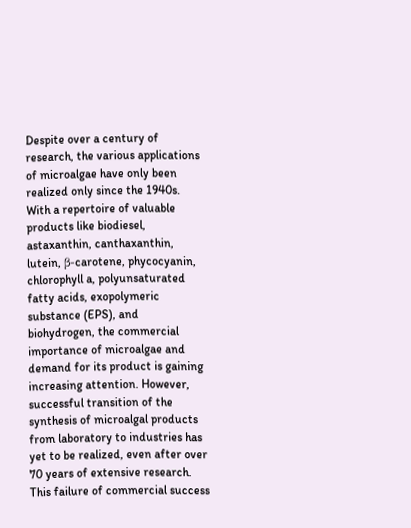Despite over a century of research, the various applications of microalgae have only been realized only since the 1940s. With a repertoire of valuable products like biodiesel, astaxanthin, canthaxanthin, lutein, β-carotene, phycocyanin, chlorophyll a, polyunsaturated fatty acids, exopolymeric substance (EPS), and biohydrogen, the commercial importance of microalgae and demand for its product is gaining increasing attention. However, successful transition of the synthesis of microalgal products from laboratory to industries has yet to be realized, even after over 70 years of extensive research. This failure of commercial success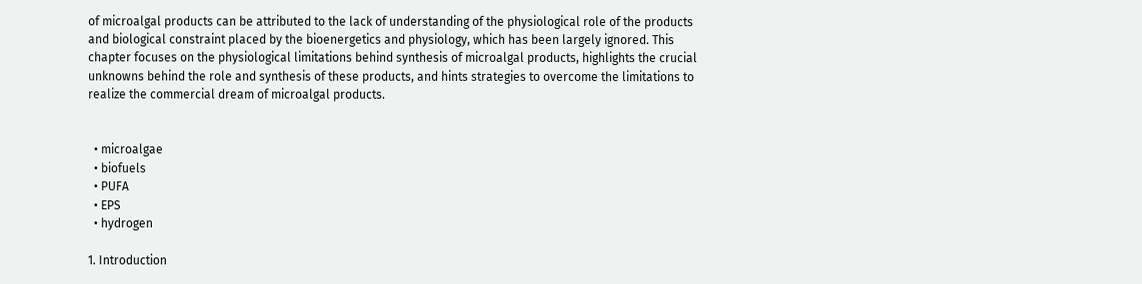of microalgal products can be attributed to the lack of understanding of the physiological role of the products and biological constraint placed by the bioenergetics and physiology, which has been largely ignored. This chapter focuses on the physiological limitations behind synthesis of microalgal products, highlights the crucial unknowns behind the role and synthesis of these products, and hints strategies to overcome the limitations to realize the commercial dream of microalgal products.


  • microalgae
  • biofuels
  • PUFA
  • EPS
  • hydrogen

1. Introduction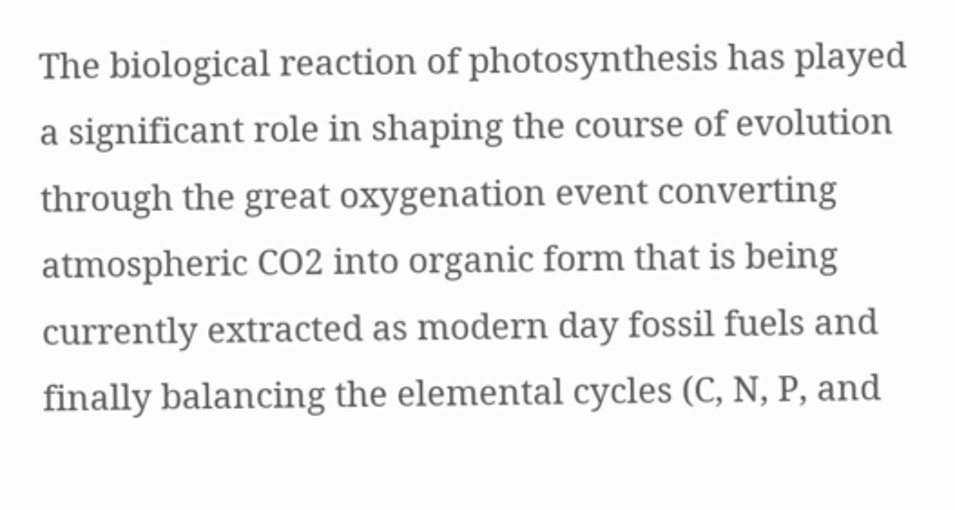The biological reaction of photosynthesis has played a significant role in shaping the course of evolution through the great oxygenation event converting atmospheric CO2 into organic form that is being currently extracted as modern day fossil fuels and finally balancing the elemental cycles (C, N, P, and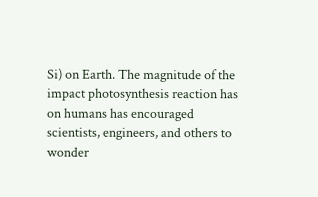Si) on Earth. The magnitude of the impact photosynthesis reaction has on humans has encouraged scientists, engineers, and others to wonder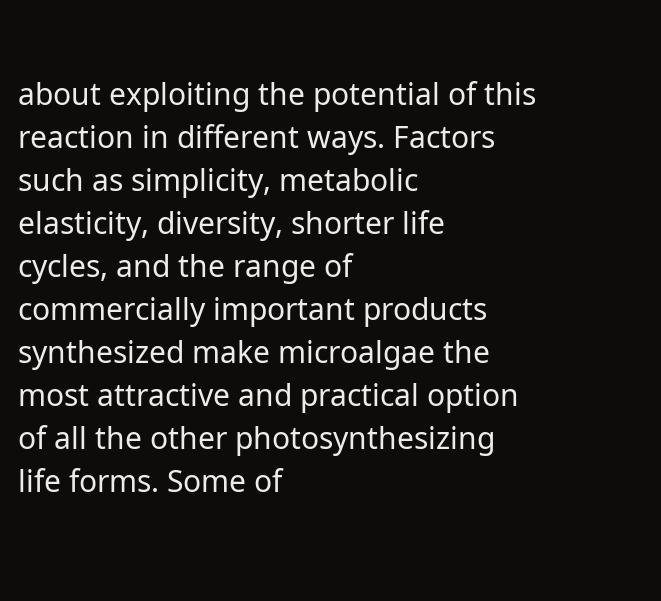about exploiting the potential of this reaction in different ways. Factors such as simplicity, metabolic elasticity, diversity, shorter life cycles, and the range of commercially important products synthesized make microalgae the most attractive and practical option of all the other photosynthesizing life forms. Some of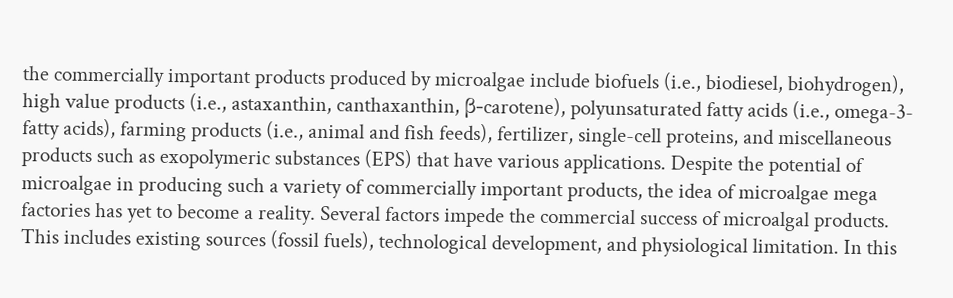the commercially important products produced by microalgae include biofuels (i.e., biodiesel, biohydrogen), high value products (i.e., astaxanthin, canthaxanthin, β-carotene), polyunsaturated fatty acids (i.e., omega-3-fatty acids), farming products (i.e., animal and fish feeds), fertilizer, single-cell proteins, and miscellaneous products such as exopolymeric substances (EPS) that have various applications. Despite the potential of microalgae in producing such a variety of commercially important products, the idea of microalgae mega factories has yet to become a reality. Several factors impede the commercial success of microalgal products. This includes existing sources (fossil fuels), technological development, and physiological limitation. In this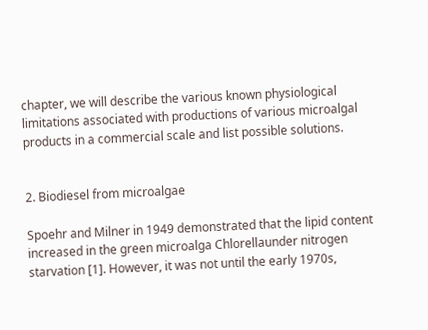chapter, we will describe the various known physiological limitations associated with productions of various microalgal products in a commercial scale and list possible solutions.


2. Biodiesel from microalgae

Spoehr and Milner in 1949 demonstrated that the lipid content increased in the green microalga Chlorellaunder nitrogen starvation [1]. However, it was not until the early 1970s,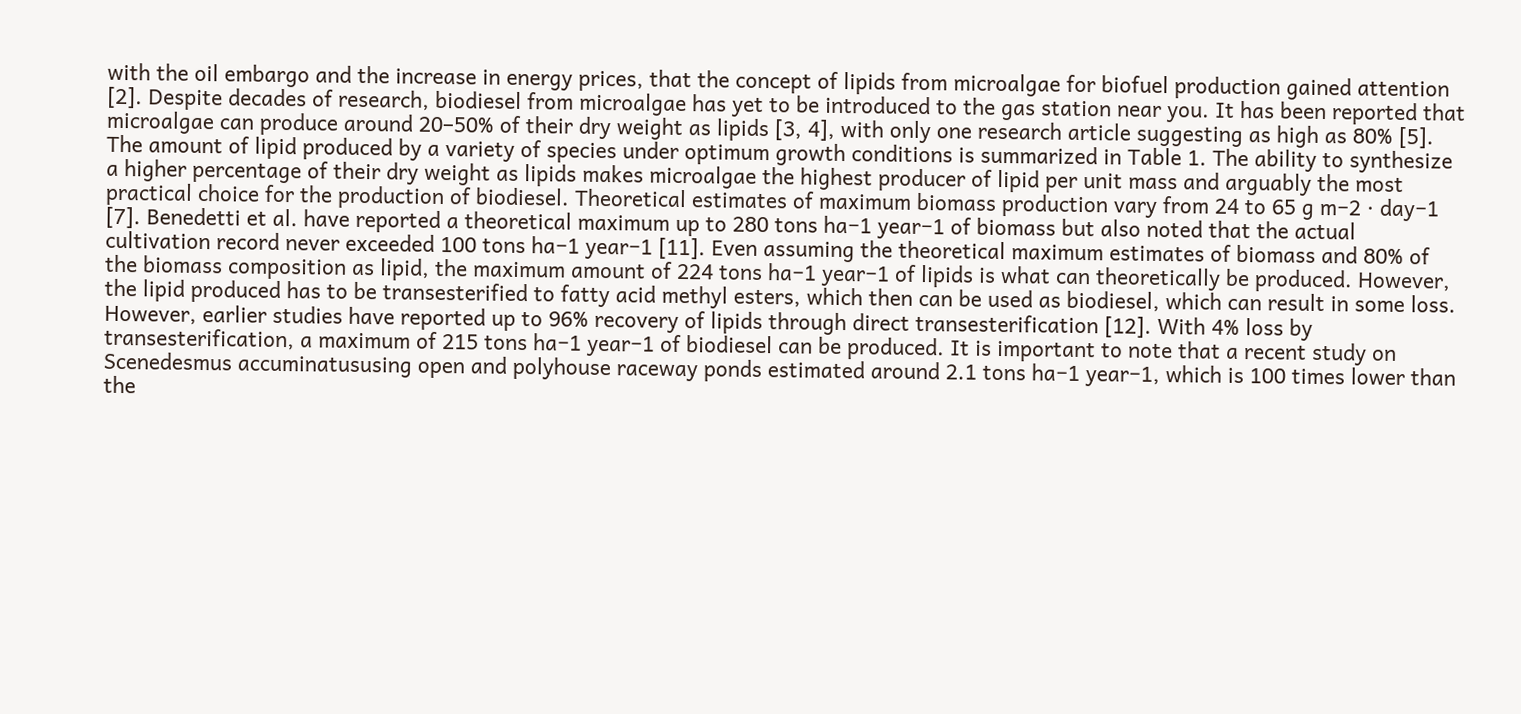with the oil embargo and the increase in energy prices, that the concept of lipids from microalgae for biofuel production gained attention [2]. Despite decades of research, biodiesel from microalgae has yet to be introduced to the gas station near you. It has been reported that microalgae can produce around 20–50% of their dry weight as lipids [3, 4], with only one research article suggesting as high as 80% [5]. The amount of lipid produced by a variety of species under optimum growth conditions is summarized in Table 1. The ability to synthesize a higher percentage of their dry weight as lipids makes microalgae the highest producer of lipid per unit mass and arguably the most practical choice for the production of biodiesel. Theoretical estimates of maximum biomass production vary from 24 to 65 g m−2 ∙ day−1 [7]. Benedetti et al. have reported a theoretical maximum up to 280 tons ha−1 year−1 of biomass but also noted that the actual cultivation record never exceeded 100 tons ha−1 year−1 [11]. Even assuming the theoretical maximum estimates of biomass and 80% of the biomass composition as lipid, the maximum amount of 224 tons ha−1 year−1 of lipids is what can theoretically be produced. However, the lipid produced has to be transesterified to fatty acid methyl esters, which then can be used as biodiesel, which can result in some loss. However, earlier studies have reported up to 96% recovery of lipids through direct transesterification [12]. With 4% loss by transesterification, a maximum of 215 tons ha−1 year−1 of biodiesel can be produced. It is important to note that a recent study on Scenedesmus accuminatususing open and polyhouse raceway ponds estimated around 2.1 tons ha−1 year−1, which is 100 times lower than the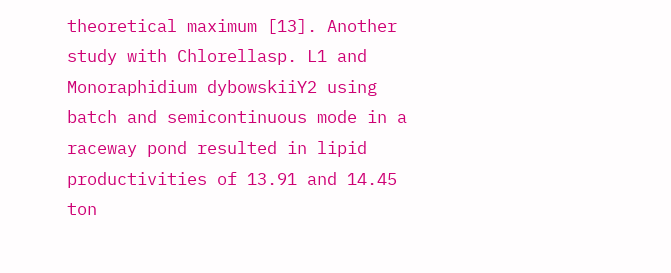theoretical maximum [13]. Another study with Chlorellasp. L1 and Monoraphidium dybowskiiY2 using batch and semicontinuous mode in a raceway pond resulted in lipid productivities of 13.91 and 14.45 ton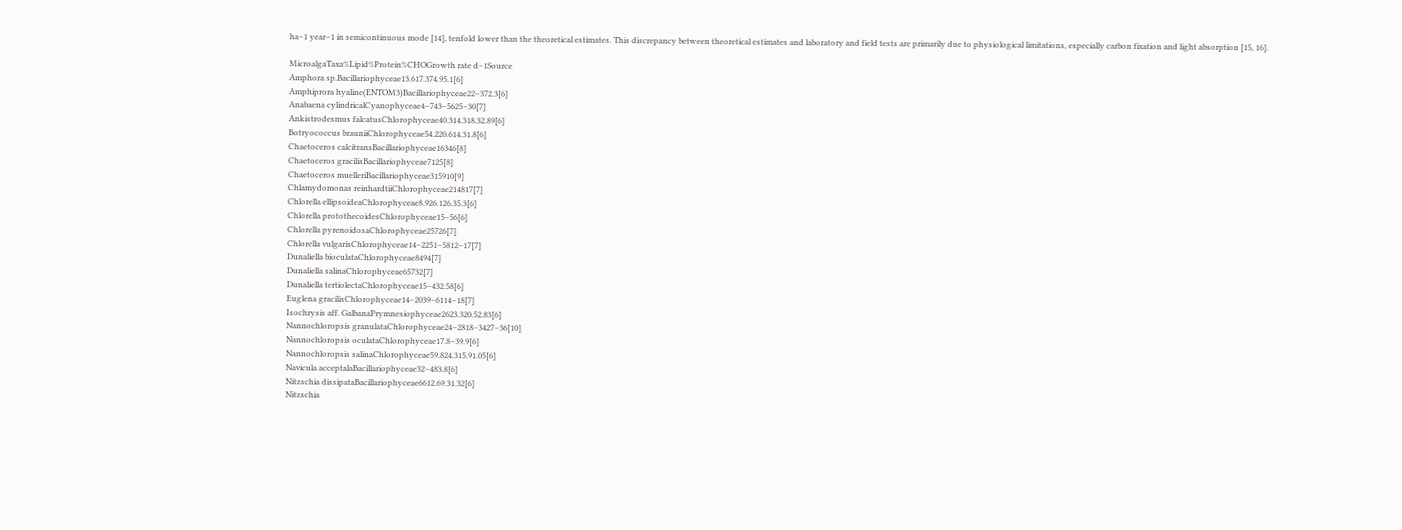ha−1 year−1 in semicontinuous mode [14], tenfold lower than the theoretical estimates. This discrepancy between theoretical estimates and laboratory and field tests are primarily due to physiological limitations, especially carbon fixation and light absorption [15, 16].

MicroalgaTaxa%Lipid%Protein%CHOGrowth rate d−1Source
Amphora sp.Bacillariophyceae13.617.374.95.1[6]
Amphiprora hyaline(ENTOM3)Bacillariophyceae22–372.3[6]
Anabaena cylindricalCyanophyceae4–743–5625–30[7]
Ankistrodesmus falcatusChlorophyceae40.314.318.32.89[6]
Botryococcus brauniiChlorophyceae54.220.614.31.8[6]
Chaetoceros calcitransBacillariophyceae16346[8]
Chaetoceros gracilisBacillariophyceae7125[8]
Chaetoceros muelleriBacillariophyceae315910[9]
Chlamydomonas reinhardtiiChlorophyceae214817[7]
Chlorella ellipsoideaChlorophyceae8.926.126.35.3[6]
Chlorella protothecoidesChlorophyceae15–56[6]
Chlorella pyrenoidosaChlorophyceae25726[7]
Chlorella vulgarisChlorophyceae14–2251–5812–17[7]
Dunaliella bioculataChlorophyceae8494[7]
Dunaliella salinaChlorophyceae65732[7]
Dunaliella tertiolectaChlorophyceae15–432.58[6]
Euglena gracilisChlorophyceae14–2039–6114–18[7]
Isochrysis aff. GalbanaPrymnesiophyceae2623.320.52.83[6]
Nannochloropsis granulataChlorophyceae24–2818–3427–36[10]
Nannochloropsis oculataChlorophyceae17.8–39.9[6]
Nannochloropsis salinaChlorophyceae59.824.315.91.05[6]
Navicula acceptalaBacillariophyceae32–483.8[6]
Nitzschia dissipataBacillariophyceae6612.69.31.32[6]
Nitzschia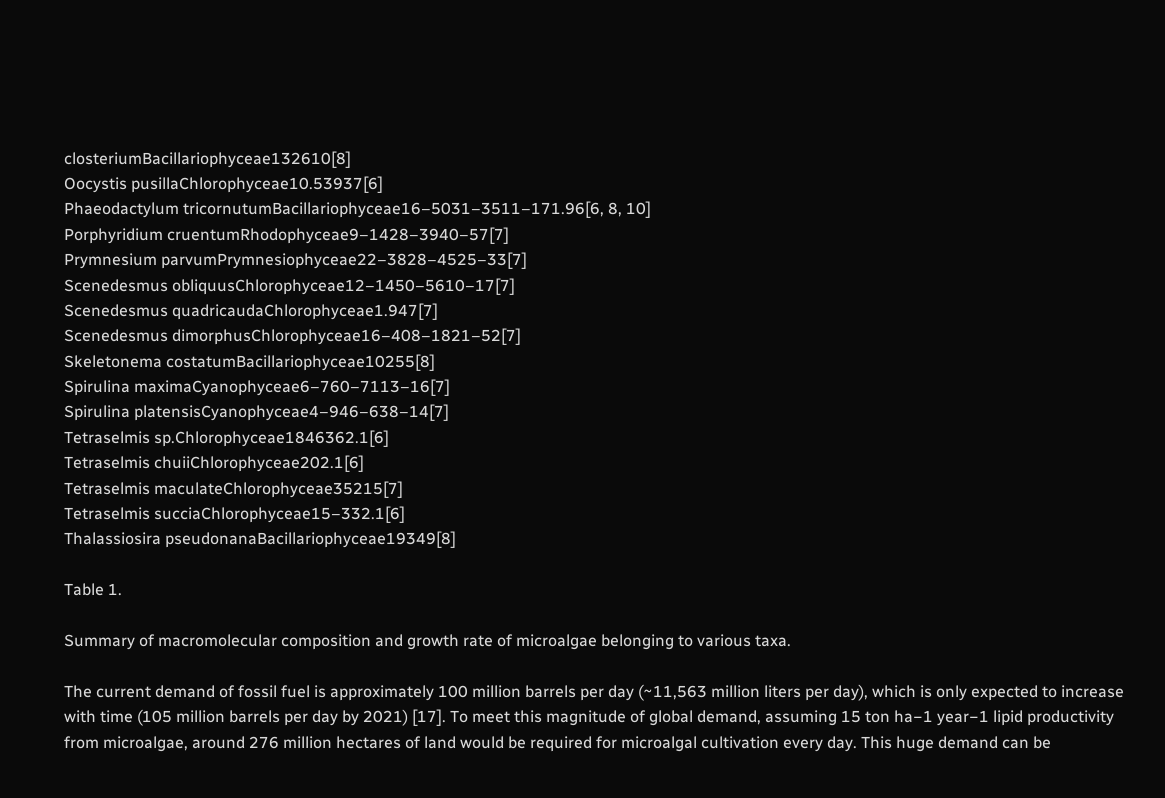closteriumBacillariophyceae132610[8]
Oocystis pusillaChlorophyceae10.53937[6]
Phaeodactylum tricornutumBacillariophyceae16–5031–3511–171.96[6, 8, 10]
Porphyridium cruentumRhodophyceae9–1428–3940–57[7]
Prymnesium parvumPrymnesiophyceae22–3828–4525–33[7]
Scenedesmus obliquusChlorophyceae12–1450–5610–17[7]
Scenedesmus quadricaudaChlorophyceae1.947[7]
Scenedesmus dimorphusChlorophyceae16–408–1821–52[7]
Skeletonema costatumBacillariophyceae10255[8]
Spirulina maximaCyanophyceae6–760–7113–16[7]
Spirulina platensisCyanophyceae4–946–638–14[7]
Tetraselmis sp.Chlorophyceae1846362.1[6]
Tetraselmis chuiiChlorophyceae202.1[6]
Tetraselmis maculateChlorophyceae35215[7]
Tetraselmis succiaChlorophyceae15–332.1[6]
Thalassiosira pseudonanaBacillariophyceae19349[8]

Table 1.

Summary of macromolecular composition and growth rate of microalgae belonging to various taxa.

The current demand of fossil fuel is approximately 100 million barrels per day (~11,563 million liters per day), which is only expected to increase with time (105 million barrels per day by 2021) [17]. To meet this magnitude of global demand, assuming 15 ton ha−1 year−1 lipid productivity from microalgae, around 276 million hectares of land would be required for microalgal cultivation every day. This huge demand can be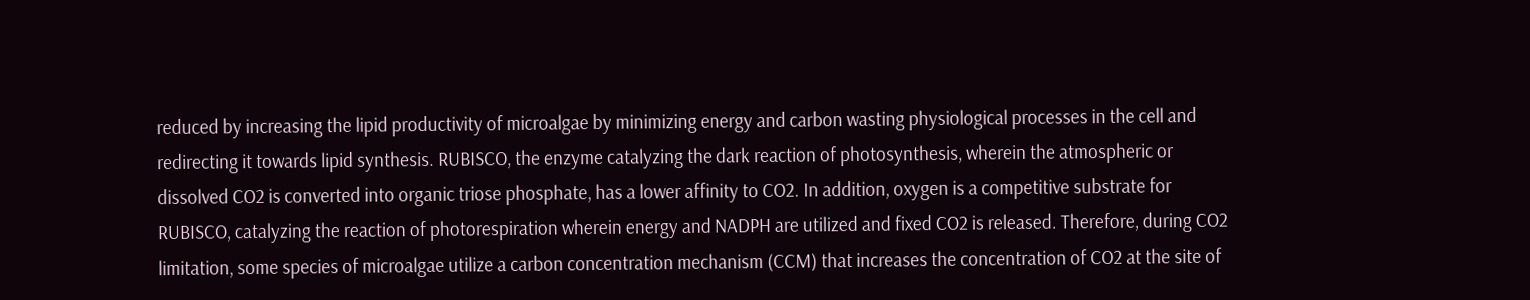reduced by increasing the lipid productivity of microalgae by minimizing energy and carbon wasting physiological processes in the cell and redirecting it towards lipid synthesis. RUBISCO, the enzyme catalyzing the dark reaction of photosynthesis, wherein the atmospheric or dissolved CO2 is converted into organic triose phosphate, has a lower affinity to CO2. In addition, oxygen is a competitive substrate for RUBISCO, catalyzing the reaction of photorespiration wherein energy and NADPH are utilized and fixed CO2 is released. Therefore, during CO2 limitation, some species of microalgae utilize a carbon concentration mechanism (CCM) that increases the concentration of CO2 at the site of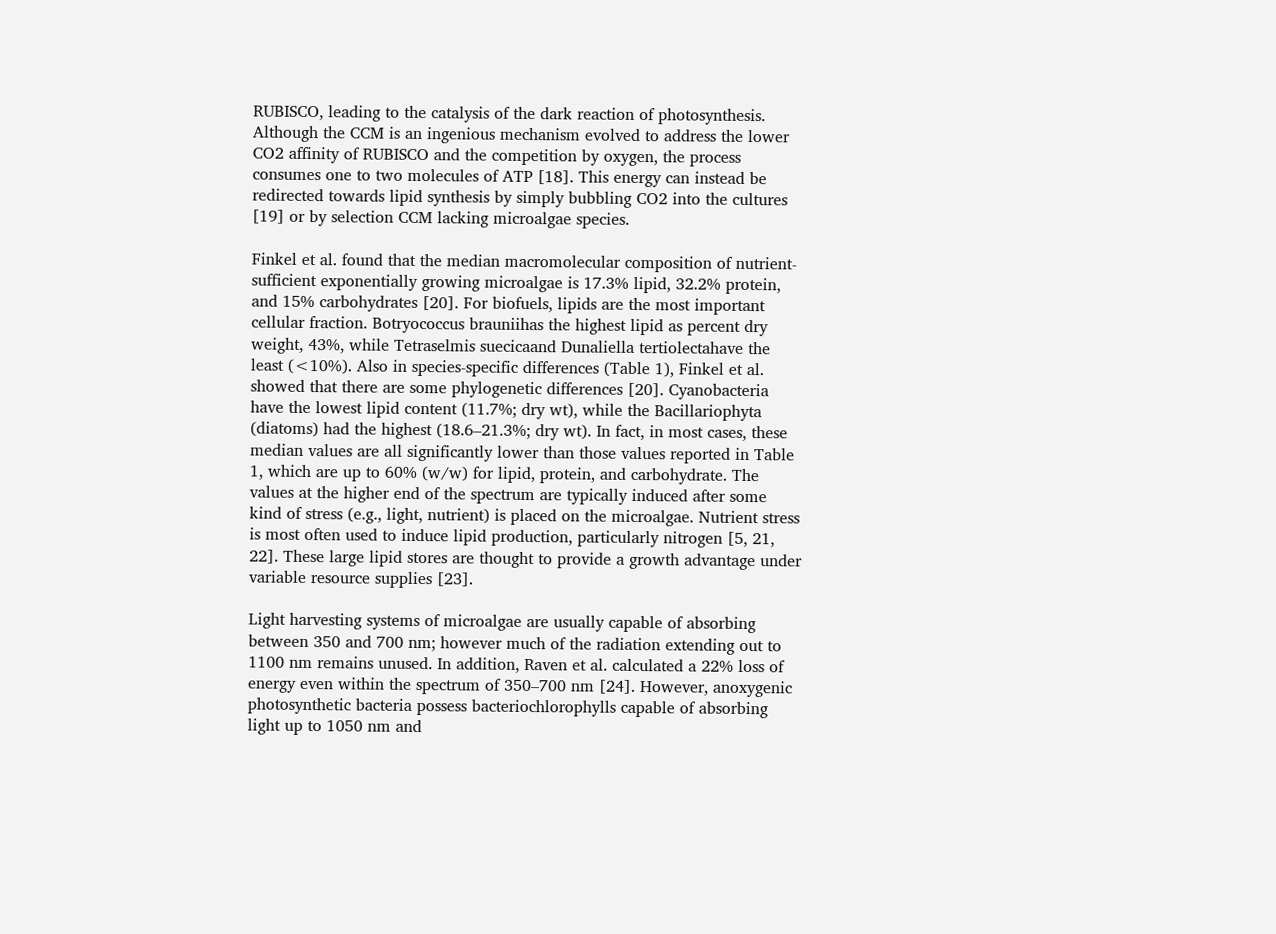RUBISCO, leading to the catalysis of the dark reaction of photosynthesis. Although the CCM is an ingenious mechanism evolved to address the lower CO2 affinity of RUBISCO and the competition by oxygen, the process consumes one to two molecules of ATP [18]. This energy can instead be redirected towards lipid synthesis by simply bubbling CO2 into the cultures [19] or by selection CCM lacking microalgae species.

Finkel et al. found that the median macromolecular composition of nutrient-sufficient exponentially growing microalgae is 17.3% lipid, 32.2% protein, and 15% carbohydrates [20]. For biofuels, lipids are the most important cellular fraction. Botryococcus brauniihas the highest lipid as percent dry weight, 43%, while Tetraselmis suecicaand Dunaliella tertiolectahave the least (<10%). Also in species-specific differences (Table 1), Finkel et al. showed that there are some phylogenetic differences [20]. Cyanobacteria have the lowest lipid content (11.7%; dry wt), while the Bacillariophyta (diatoms) had the highest (18.6–21.3%; dry wt). In fact, in most cases, these median values are all significantly lower than those values reported in Table 1, which are up to 60% (w/w) for lipid, protein, and carbohydrate. The values at the higher end of the spectrum are typically induced after some kind of stress (e.g., light, nutrient) is placed on the microalgae. Nutrient stress is most often used to induce lipid production, particularly nitrogen [5, 21, 22]. These large lipid stores are thought to provide a growth advantage under variable resource supplies [23].

Light harvesting systems of microalgae are usually capable of absorbing between 350 and 700 nm; however much of the radiation extending out to 1100 nm remains unused. In addition, Raven et al. calculated a 22% loss of energy even within the spectrum of 350–700 nm [24]. However, anoxygenic photosynthetic bacteria possess bacteriochlorophylls capable of absorbing light up to 1050 nm and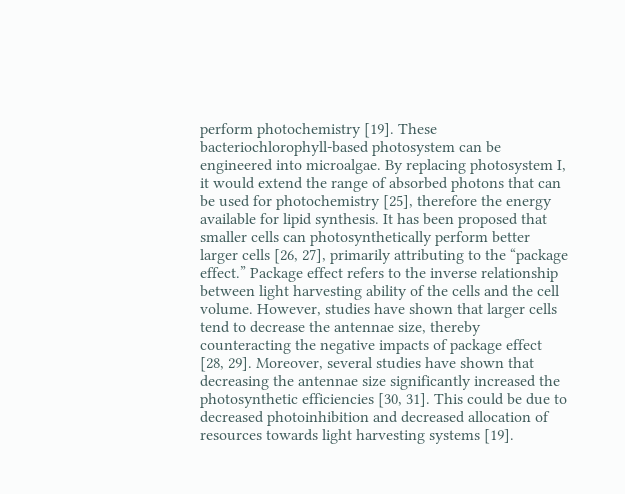perform photochemistry [19]. These bacteriochlorophyll-based photosystem can be engineered into microalgae. By replacing photosystem I, it would extend the range of absorbed photons that can be used for photochemistry [25], therefore the energy available for lipid synthesis. It has been proposed that smaller cells can photosynthetically perform better larger cells [26, 27], primarily attributing to the “package effect.” Package effect refers to the inverse relationship between light harvesting ability of the cells and the cell volume. However, studies have shown that larger cells tend to decrease the antennae size, thereby counteracting the negative impacts of package effect [28, 29]. Moreover, several studies have shown that decreasing the antennae size significantly increased the photosynthetic efficiencies [30, 31]. This could be due to decreased photoinhibition and decreased allocation of resources towards light harvesting systems [19].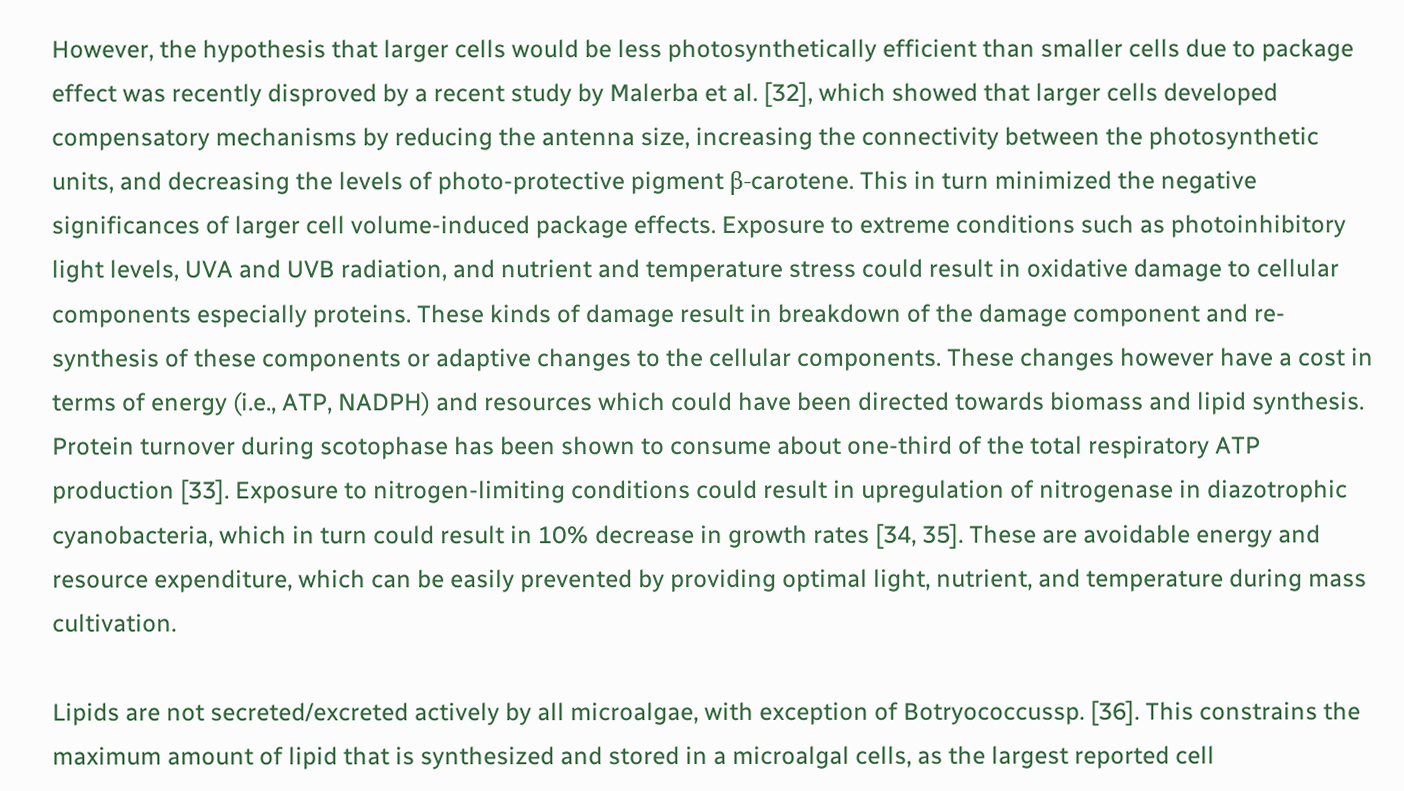However, the hypothesis that larger cells would be less photosynthetically efficient than smaller cells due to package effect was recently disproved by a recent study by Malerba et al. [32], which showed that larger cells developed compensatory mechanisms by reducing the antenna size, increasing the connectivity between the photosynthetic units, and decreasing the levels of photo-protective pigment β-carotene. This in turn minimized the negative significances of larger cell volume-induced package effects. Exposure to extreme conditions such as photoinhibitory light levels, UVA and UVB radiation, and nutrient and temperature stress could result in oxidative damage to cellular components especially proteins. These kinds of damage result in breakdown of the damage component and re-synthesis of these components or adaptive changes to the cellular components. These changes however have a cost in terms of energy (i.e., ATP, NADPH) and resources which could have been directed towards biomass and lipid synthesis. Protein turnover during scotophase has been shown to consume about one-third of the total respiratory ATP production [33]. Exposure to nitrogen-limiting conditions could result in upregulation of nitrogenase in diazotrophic cyanobacteria, which in turn could result in 10% decrease in growth rates [34, 35]. These are avoidable energy and resource expenditure, which can be easily prevented by providing optimal light, nutrient, and temperature during mass cultivation.

Lipids are not secreted/excreted actively by all microalgae, with exception of Botryococcussp. [36]. This constrains the maximum amount of lipid that is synthesized and stored in a microalgal cells, as the largest reported cell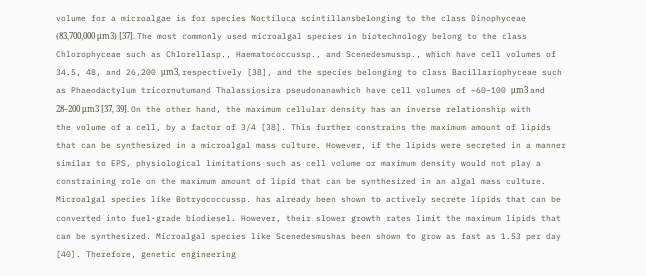volume for a microalgae is for species Noctiluca scintillansbelonging to the class Dinophyceae (83,700,000 μm3) [37]. The most commonly used microalgal species in biotechnology belong to the class Chlorophyceae such as Chlorellasp., Haematococcussp., and Scenedesmussp., which have cell volumes of 34.5, 48, and 26,200 μm3, respectively [38], and the species belonging to class Bacillariophyceae such as Phaeodactylum tricornutumand Thalassiosira pseudonanawhich have cell volumes of ~60–100 μm3 and 28–200 μm3 [37, 39]. On the other hand, the maximum cellular density has an inverse relationship with the volume of a cell, by a factor of 3/4 [38]. This further constrains the maximum amount of lipids that can be synthesized in a microalgal mass culture. However, if the lipids were secreted in a manner similar to EPS, physiological limitations such as cell volume or maximum density would not play a constraining role on the maximum amount of lipid that can be synthesized in an algal mass culture. Microalgal species like Botryococcussp. has already been shown to actively secrete lipids that can be converted into fuel-grade biodiesel. However, their slower growth rates limit the maximum lipids that can be synthesized. Microalgal species like Scenedesmushas been shown to grow as fast as 1.53 per day [40]. Therefore, genetic engineering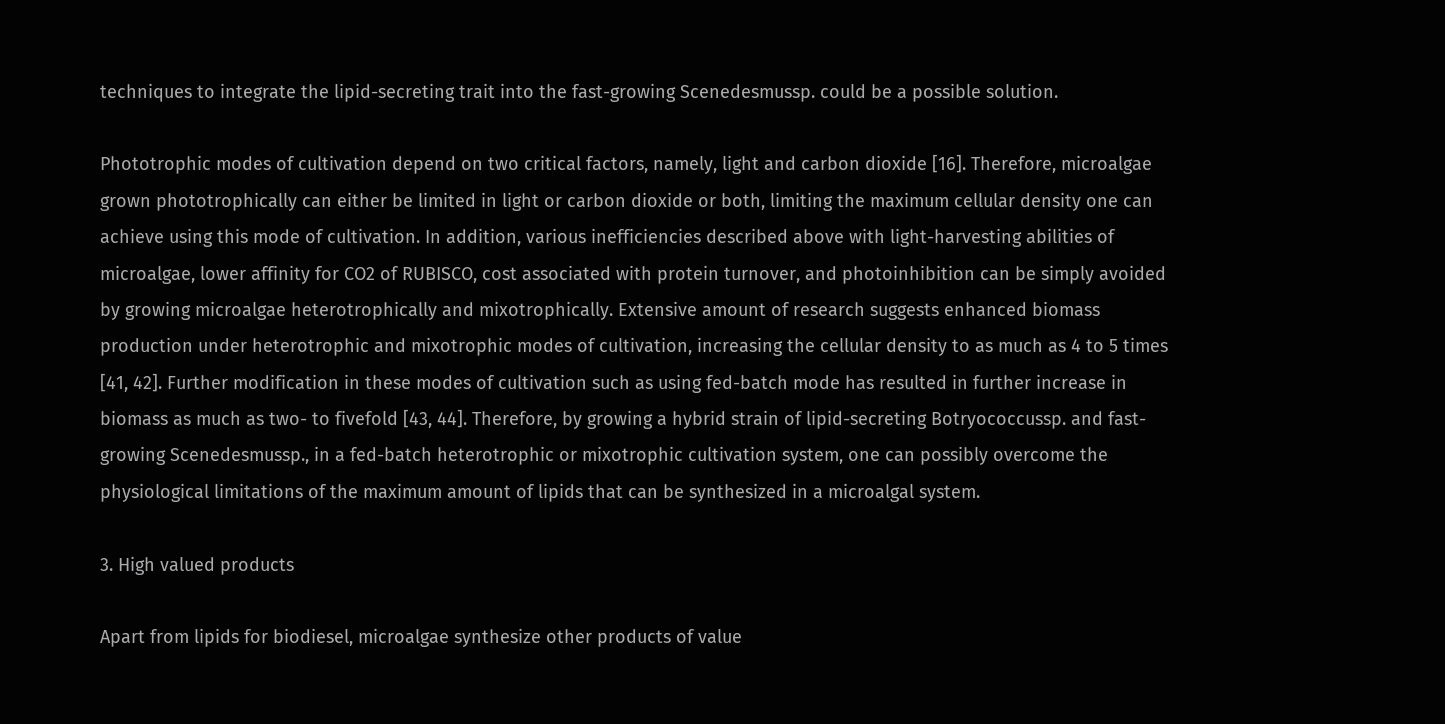techniques to integrate the lipid-secreting trait into the fast-growing Scenedesmussp. could be a possible solution.

Phototrophic modes of cultivation depend on two critical factors, namely, light and carbon dioxide [16]. Therefore, microalgae grown phototrophically can either be limited in light or carbon dioxide or both, limiting the maximum cellular density one can achieve using this mode of cultivation. In addition, various inefficiencies described above with light-harvesting abilities of microalgae, lower affinity for CO2 of RUBISCO, cost associated with protein turnover, and photoinhibition can be simply avoided by growing microalgae heterotrophically and mixotrophically. Extensive amount of research suggests enhanced biomass production under heterotrophic and mixotrophic modes of cultivation, increasing the cellular density to as much as 4 to 5 times [41, 42]. Further modification in these modes of cultivation such as using fed-batch mode has resulted in further increase in biomass as much as two- to fivefold [43, 44]. Therefore, by growing a hybrid strain of lipid-secreting Botryococcussp. and fast-growing Scenedesmussp., in a fed-batch heterotrophic or mixotrophic cultivation system, one can possibly overcome the physiological limitations of the maximum amount of lipids that can be synthesized in a microalgal system.

3. High valued products

Apart from lipids for biodiesel, microalgae synthesize other products of value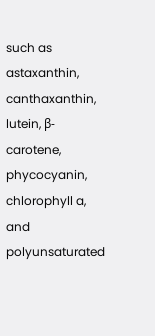such as astaxanthin, canthaxanthin, lutein, β-carotene, phycocyanin, chlorophyll a, and polyunsaturated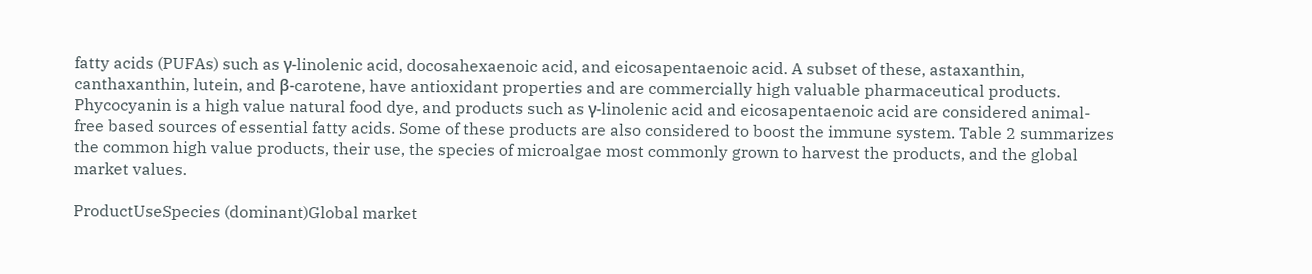fatty acids (PUFAs) such as γ-linolenic acid, docosahexaenoic acid, and eicosapentaenoic acid. A subset of these, astaxanthin, canthaxanthin, lutein, and β-carotene, have antioxidant properties and are commercially high valuable pharmaceutical products. Phycocyanin is a high value natural food dye, and products such as γ-linolenic acid and eicosapentaenoic acid are considered animal-free based sources of essential fatty acids. Some of these products are also considered to boost the immune system. Table 2 summarizes the common high value products, their use, the species of microalgae most commonly grown to harvest the products, and the global market values.

ProductUseSpecies (dominant)Global market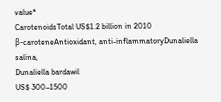value*
CarotenoidsTotal US$1.2 billion in 2010
β-caroteneAntioxidant, anti-inflammatoryDunaliella salina,
Dunaliella bardawil
US$ 300–1500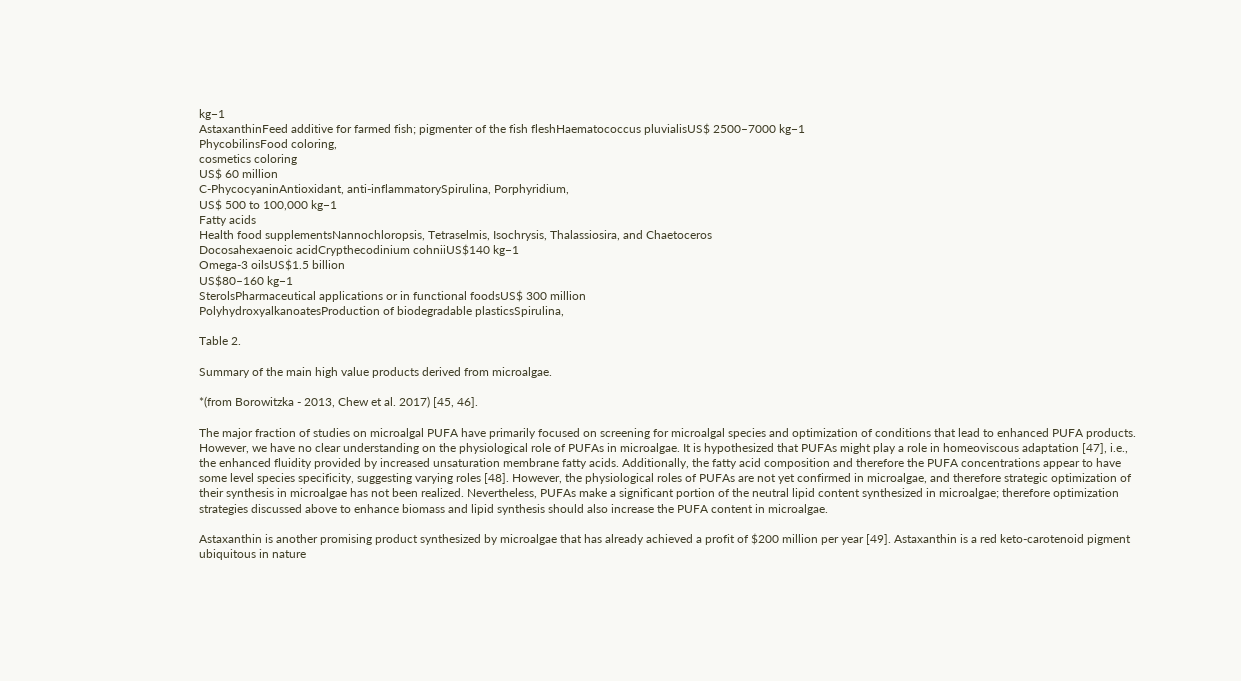kg−1
AstaxanthinFeed additive for farmed fish; pigmenter of the fish fleshHaematococcus pluvialisUS$ 2500–7000 kg−1
PhycobilinsFood coloring,
cosmetics coloring
US$ 60 million
C-PhycocyaninAntioxidant, anti-inflammatorySpirulina, Porphyridium,
US$ 500 to 100,000 kg−1
Fatty acids
Health food supplementsNannochloropsis, Tetraselmis, Isochrysis, Thalassiosira, and Chaetoceros
Docosahexaenoic acidCrypthecodinium cohniiUS$140 kg−1
Omega-3 oilsUS$1.5 billion
US$80–160 kg−1
SterolsPharmaceutical applications or in functional foodsUS$ 300 million
PolyhydroxyalkanoatesProduction of biodegradable plasticsSpirulina,

Table 2.

Summary of the main high value products derived from microalgae.

*(from Borowitzka - 2013, Chew et al. 2017) [45, 46].

The major fraction of studies on microalgal PUFA have primarily focused on screening for microalgal species and optimization of conditions that lead to enhanced PUFA products. However, we have no clear understanding on the physiological role of PUFAs in microalgae. It is hypothesized that PUFAs might play a role in homeoviscous adaptation [47], i.e., the enhanced fluidity provided by increased unsaturation membrane fatty acids. Additionally, the fatty acid composition and therefore the PUFA concentrations appear to have some level species specificity, suggesting varying roles [48]. However, the physiological roles of PUFAs are not yet confirmed in microalgae, and therefore strategic optimization of their synthesis in microalgae has not been realized. Nevertheless, PUFAs make a significant portion of the neutral lipid content synthesized in microalgae; therefore optimization strategies discussed above to enhance biomass and lipid synthesis should also increase the PUFA content in microalgae.

Astaxanthin is another promising product synthesized by microalgae that has already achieved a profit of $200 million per year [49]. Astaxanthin is a red keto-carotenoid pigment ubiquitous in nature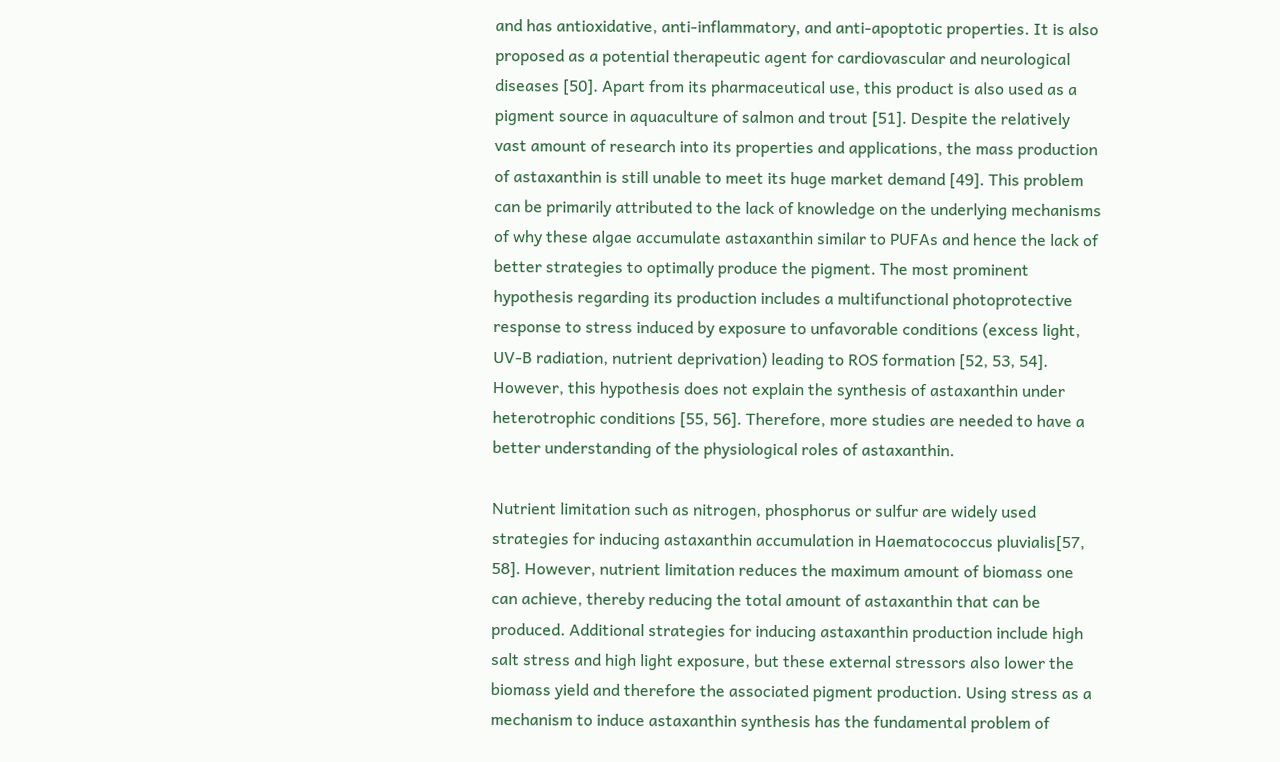and has antioxidative, anti-inflammatory, and anti-apoptotic properties. It is also proposed as a potential therapeutic agent for cardiovascular and neurological diseases [50]. Apart from its pharmaceutical use, this product is also used as a pigment source in aquaculture of salmon and trout [51]. Despite the relatively vast amount of research into its properties and applications, the mass production of astaxanthin is still unable to meet its huge market demand [49]. This problem can be primarily attributed to the lack of knowledge on the underlying mechanisms of why these algae accumulate astaxanthin similar to PUFAs and hence the lack of better strategies to optimally produce the pigment. The most prominent hypothesis regarding its production includes a multifunctional photoprotective response to stress induced by exposure to unfavorable conditions (excess light, UV-B radiation, nutrient deprivation) leading to ROS formation [52, 53, 54]. However, this hypothesis does not explain the synthesis of astaxanthin under heterotrophic conditions [55, 56]. Therefore, more studies are needed to have a better understanding of the physiological roles of astaxanthin.

Nutrient limitation such as nitrogen, phosphorus or sulfur are widely used strategies for inducing astaxanthin accumulation in Haematococcus pluvialis[57, 58]. However, nutrient limitation reduces the maximum amount of biomass one can achieve, thereby reducing the total amount of astaxanthin that can be produced. Additional strategies for inducing astaxanthin production include high salt stress and high light exposure, but these external stressors also lower the biomass yield and therefore the associated pigment production. Using stress as a mechanism to induce astaxanthin synthesis has the fundamental problem of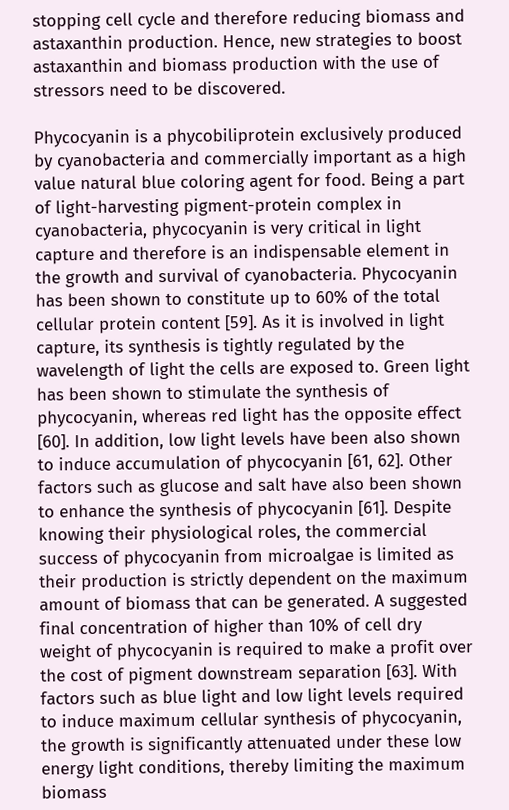stopping cell cycle and therefore reducing biomass and astaxanthin production. Hence, new strategies to boost astaxanthin and biomass production with the use of stressors need to be discovered.

Phycocyanin is a phycobiliprotein exclusively produced by cyanobacteria and commercially important as a high value natural blue coloring agent for food. Being a part of light-harvesting pigment-protein complex in cyanobacteria, phycocyanin is very critical in light capture and therefore is an indispensable element in the growth and survival of cyanobacteria. Phycocyanin has been shown to constitute up to 60% of the total cellular protein content [59]. As it is involved in light capture, its synthesis is tightly regulated by the wavelength of light the cells are exposed to. Green light has been shown to stimulate the synthesis of phycocyanin, whereas red light has the opposite effect [60]. In addition, low light levels have been also shown to induce accumulation of phycocyanin [61, 62]. Other factors such as glucose and salt have also been shown to enhance the synthesis of phycocyanin [61]. Despite knowing their physiological roles, the commercial success of phycocyanin from microalgae is limited as their production is strictly dependent on the maximum amount of biomass that can be generated. A suggested final concentration of higher than 10% of cell dry weight of phycocyanin is required to make a profit over the cost of pigment downstream separation [63]. With factors such as blue light and low light levels required to induce maximum cellular synthesis of phycocyanin, the growth is significantly attenuated under these low energy light conditions, thereby limiting the maximum biomass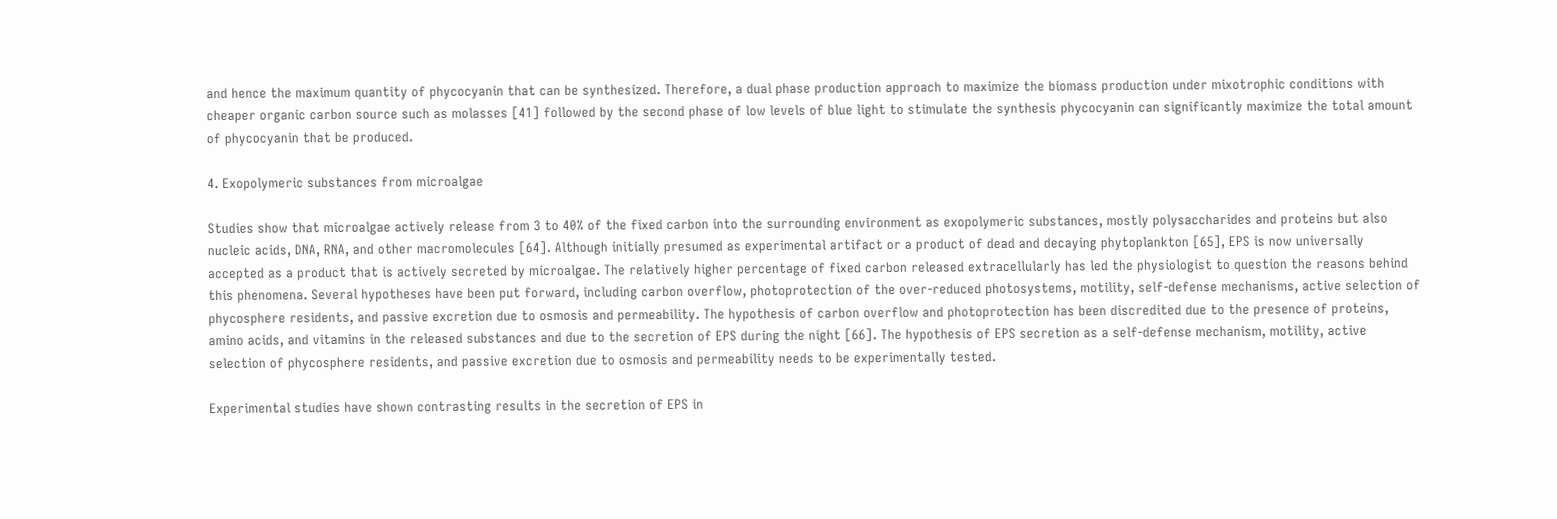and hence the maximum quantity of phycocyanin that can be synthesized. Therefore, a dual phase production approach to maximize the biomass production under mixotrophic conditions with cheaper organic carbon source such as molasses [41] followed by the second phase of low levels of blue light to stimulate the synthesis phycocyanin can significantly maximize the total amount of phycocyanin that be produced.

4. Exopolymeric substances from microalgae

Studies show that microalgae actively release from 3 to 40% of the fixed carbon into the surrounding environment as exopolymeric substances, mostly polysaccharides and proteins but also nucleic acids, DNA, RNA, and other macromolecules [64]. Although initially presumed as experimental artifact or a product of dead and decaying phytoplankton [65], EPS is now universally accepted as a product that is actively secreted by microalgae. The relatively higher percentage of fixed carbon released extracellularly has led the physiologist to question the reasons behind this phenomena. Several hypotheses have been put forward, including carbon overflow, photoprotection of the over-reduced photosystems, motility, self-defense mechanisms, active selection of phycosphere residents, and passive excretion due to osmosis and permeability. The hypothesis of carbon overflow and photoprotection has been discredited due to the presence of proteins, amino acids, and vitamins in the released substances and due to the secretion of EPS during the night [66]. The hypothesis of EPS secretion as a self-defense mechanism, motility, active selection of phycosphere residents, and passive excretion due to osmosis and permeability needs to be experimentally tested.

Experimental studies have shown contrasting results in the secretion of EPS in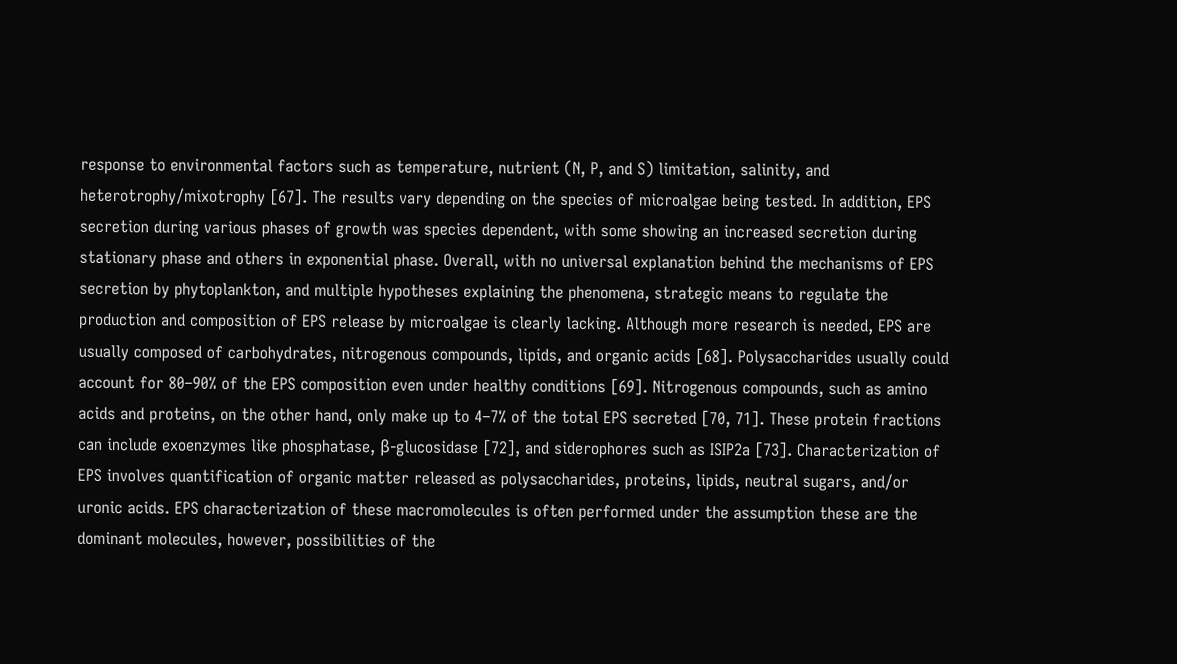response to environmental factors such as temperature, nutrient (N, P, and S) limitation, salinity, and heterotrophy/mixotrophy [67]. The results vary depending on the species of microalgae being tested. In addition, EPS secretion during various phases of growth was species dependent, with some showing an increased secretion during stationary phase and others in exponential phase. Overall, with no universal explanation behind the mechanisms of EPS secretion by phytoplankton, and multiple hypotheses explaining the phenomena, strategic means to regulate the production and composition of EPS release by microalgae is clearly lacking. Although more research is needed, EPS are usually composed of carbohydrates, nitrogenous compounds, lipids, and organic acids [68]. Polysaccharides usually could account for 80–90% of the EPS composition even under healthy conditions [69]. Nitrogenous compounds, such as amino acids and proteins, on the other hand, only make up to 4–7% of the total EPS secreted [70, 71]. These protein fractions can include exoenzymes like phosphatase, β-glucosidase [72], and siderophores such as ISIP2a [73]. Characterization of EPS involves quantification of organic matter released as polysaccharides, proteins, lipids, neutral sugars, and/or uronic acids. EPS characterization of these macromolecules is often performed under the assumption these are the dominant molecules, however, possibilities of the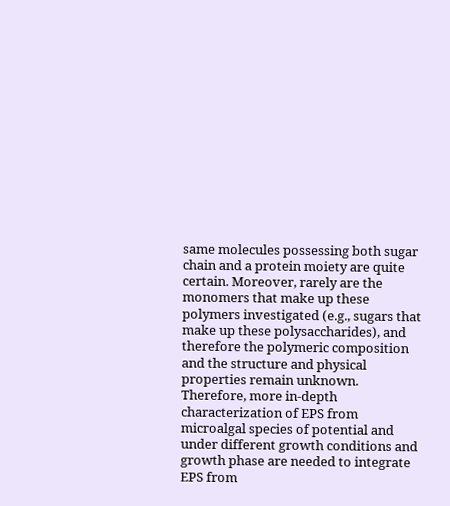same molecules possessing both sugar chain and a protein moiety are quite certain. Moreover, rarely are the monomers that make up these polymers investigated (e.g., sugars that make up these polysaccharides), and therefore the polymeric composition and the structure and physical properties remain unknown. Therefore, more in-depth characterization of EPS from microalgal species of potential and under different growth conditions and growth phase are needed to integrate EPS from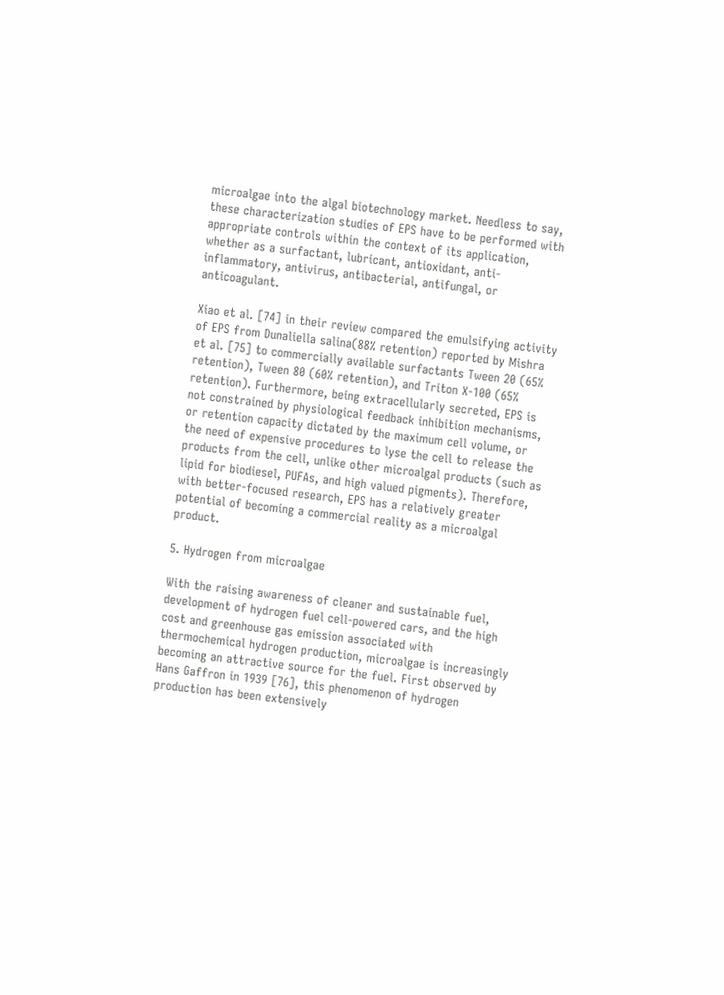microalgae into the algal biotechnology market. Needless to say, these characterization studies of EPS have to be performed with appropriate controls within the context of its application, whether as a surfactant, lubricant, antioxidant, anti-inflammatory, antivirus, antibacterial, antifungal, or anticoagulant.

Xiao et al. [74] in their review compared the emulsifying activity of EPS from Dunaliella salina(88% retention) reported by Mishra et al. [75] to commercially available surfactants Tween 20 (65% retention), Tween 80 (60% retention), and Triton X-100 (65% retention). Furthermore, being extracellularly secreted, EPS is not constrained by physiological feedback inhibition mechanisms, or retention capacity dictated by the maximum cell volume, or the need of expensive procedures to lyse the cell to release the products from the cell, unlike other microalgal products (such as lipid for biodiesel, PUFAs, and high valued pigments). Therefore, with better-focused research, EPS has a relatively greater potential of becoming a commercial reality as a microalgal product.

5. Hydrogen from microalgae

With the raising awareness of cleaner and sustainable fuel, development of hydrogen fuel cell-powered cars, and the high cost and greenhouse gas emission associated with thermochemical hydrogen production, microalgae is increasingly becoming an attractive source for the fuel. First observed by Hans Gaffron in 1939 [76], this phenomenon of hydrogen production has been extensively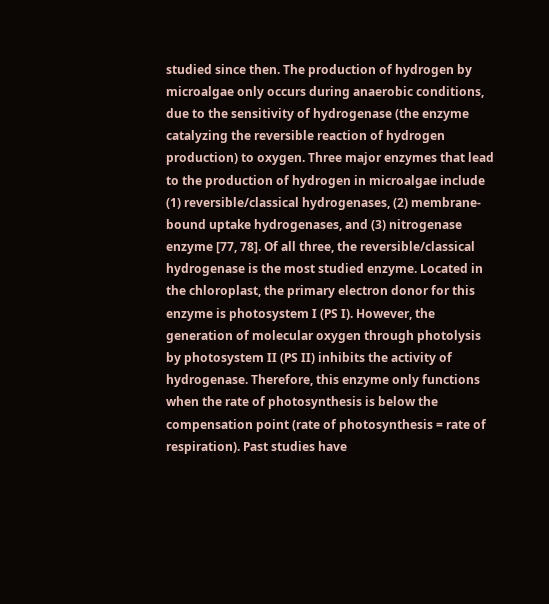studied since then. The production of hydrogen by microalgae only occurs during anaerobic conditions, due to the sensitivity of hydrogenase (the enzyme catalyzing the reversible reaction of hydrogen production) to oxygen. Three major enzymes that lead to the production of hydrogen in microalgae include (1) reversible/classical hydrogenases, (2) membrane-bound uptake hydrogenases, and (3) nitrogenase enzyme [77, 78]. Of all three, the reversible/classical hydrogenase is the most studied enzyme. Located in the chloroplast, the primary electron donor for this enzyme is photosystem I (PS I). However, the generation of molecular oxygen through photolysis by photosystem II (PS II) inhibits the activity of hydrogenase. Therefore, this enzyme only functions when the rate of photosynthesis is below the compensation point (rate of photosynthesis = rate of respiration). Past studies have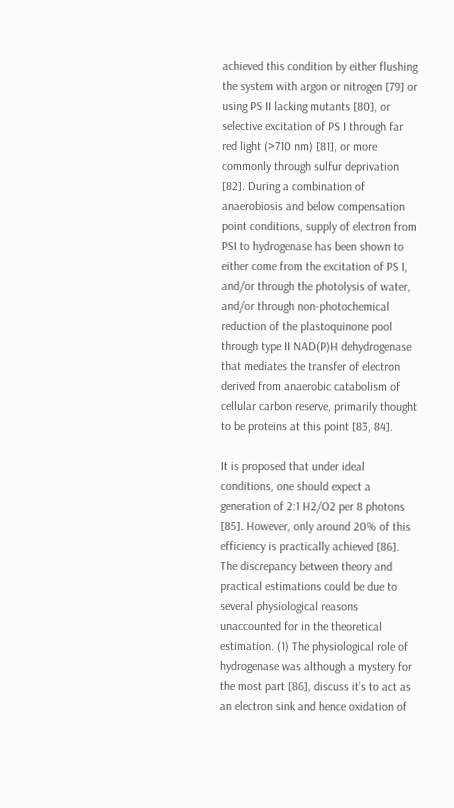achieved this condition by either flushing the system with argon or nitrogen [79] or using PS II lacking mutants [80], or selective excitation of PS I through far red light (>710 nm) [81], or more commonly through sulfur deprivation [82]. During a combination of anaerobiosis and below compensation point conditions, supply of electron from PSI to hydrogenase has been shown to either come from the excitation of PS I, and/or through the photolysis of water, and/or through non-photochemical reduction of the plastoquinone pool through type II NAD(P)H dehydrogenase that mediates the transfer of electron derived from anaerobic catabolism of cellular carbon reserve, primarily thought to be proteins at this point [83, 84].

It is proposed that under ideal conditions, one should expect a generation of 2:1 H2/O2 per 8 photons [85]. However, only around 20% of this efficiency is practically achieved [86]. The discrepancy between theory and practical estimations could be due to several physiological reasons unaccounted for in the theoretical estimation. (1) The physiological role of hydrogenase was although a mystery for the most part [86], discuss it’s to act as an electron sink and hence oxidation of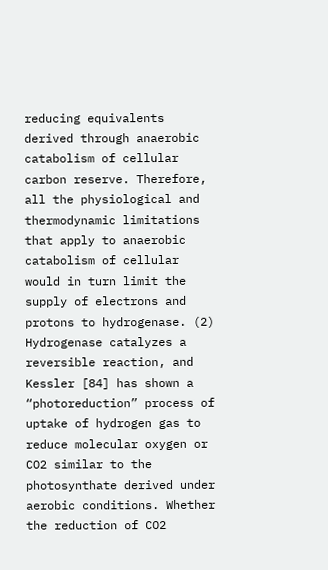reducing equivalents derived through anaerobic catabolism of cellular carbon reserve. Therefore, all the physiological and thermodynamic limitations that apply to anaerobic catabolism of cellular would in turn limit the supply of electrons and protons to hydrogenase. (2) Hydrogenase catalyzes a reversible reaction, and Kessler [84] has shown a “photoreduction” process of uptake of hydrogen gas to reduce molecular oxygen or CO2 similar to the photosynthate derived under aerobic conditions. Whether the reduction of CO2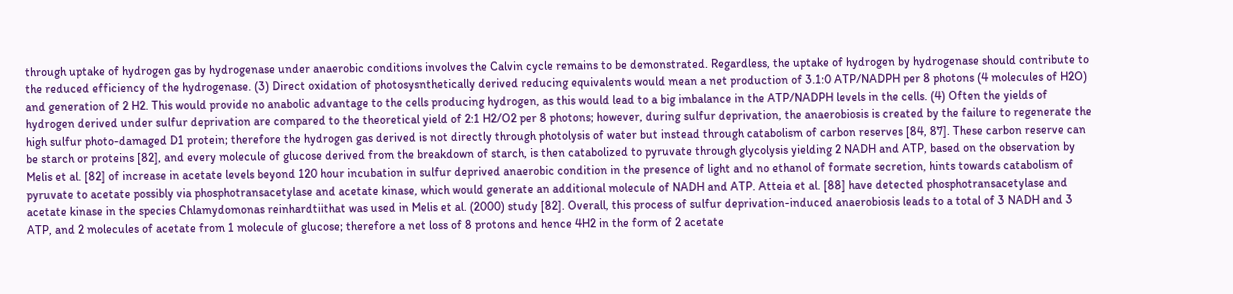through uptake of hydrogen gas by hydrogenase under anaerobic conditions involves the Calvin cycle remains to be demonstrated. Regardless, the uptake of hydrogen by hydrogenase should contribute to the reduced efficiency of the hydrogenase. (3) Direct oxidation of photosysnthetically derived reducing equivalents would mean a net production of 3.1:0 ATP/NADPH per 8 photons (4 molecules of H2O) and generation of 2 H2. This would provide no anabolic advantage to the cells producing hydrogen, as this would lead to a big imbalance in the ATP/NADPH levels in the cells. (4) Often the yields of hydrogen derived under sulfur deprivation are compared to the theoretical yield of 2:1 H2/O2 per 8 photons; however, during sulfur deprivation, the anaerobiosis is created by the failure to regenerate the high sulfur photo-damaged D1 protein; therefore the hydrogen gas derived is not directly through photolysis of water but instead through catabolism of carbon reserves [84, 87]. These carbon reserve can be starch or proteins [82], and every molecule of glucose derived from the breakdown of starch, is then catabolized to pyruvate through glycolysis yielding 2 NADH and ATP, based on the observation by Melis et al. [82] of increase in acetate levels beyond 120 hour incubation in sulfur deprived anaerobic condition in the presence of light and no ethanol of formate secretion, hints towards catabolism of pyruvate to acetate possibly via phosphotransacetylase and acetate kinase, which would generate an additional molecule of NADH and ATP. Atteia et al. [88] have detected phosphotransacetylase and acetate kinase in the species Chlamydomonas reinhardtiithat was used in Melis et al. (2000) study [82]. Overall, this process of sulfur deprivation-induced anaerobiosis leads to a total of 3 NADH and 3 ATP, and 2 molecules of acetate from 1 molecule of glucose; therefore a net loss of 8 protons and hence 4H2 in the form of 2 acetate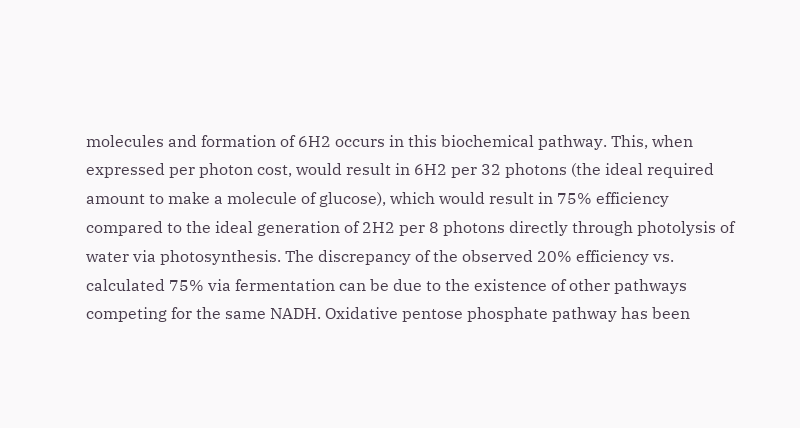molecules and formation of 6H2 occurs in this biochemical pathway. This, when expressed per photon cost, would result in 6H2 per 32 photons (the ideal required amount to make a molecule of glucose), which would result in 75% efficiency compared to the ideal generation of 2H2 per 8 photons directly through photolysis of water via photosynthesis. The discrepancy of the observed 20% efficiency vs. calculated 75% via fermentation can be due to the existence of other pathways competing for the same NADH. Oxidative pentose phosphate pathway has been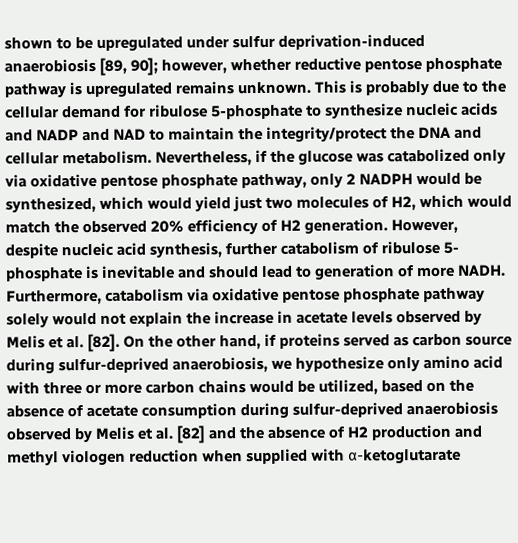shown to be upregulated under sulfur deprivation-induced anaerobiosis [89, 90]; however, whether reductive pentose phosphate pathway is upregulated remains unknown. This is probably due to the cellular demand for ribulose 5-phosphate to synthesize nucleic acids and NADP and NAD to maintain the integrity/protect the DNA and cellular metabolism. Nevertheless, if the glucose was catabolized only via oxidative pentose phosphate pathway, only 2 NADPH would be synthesized, which would yield just two molecules of H2, which would match the observed 20% efficiency of H2 generation. However, despite nucleic acid synthesis, further catabolism of ribulose 5-phosphate is inevitable and should lead to generation of more NADH. Furthermore, catabolism via oxidative pentose phosphate pathway solely would not explain the increase in acetate levels observed by Melis et al. [82]. On the other hand, if proteins served as carbon source during sulfur-deprived anaerobiosis, we hypothesize only amino acid with three or more carbon chains would be utilized, based on the absence of acetate consumption during sulfur-deprived anaerobiosis observed by Melis et al. [82] and the absence of H2 production and methyl viologen reduction when supplied with α-ketoglutarate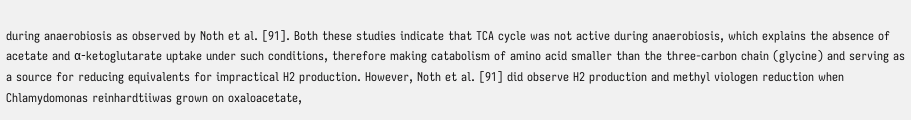during anaerobiosis as observed by Noth et al. [91]. Both these studies indicate that TCA cycle was not active during anaerobiosis, which explains the absence of acetate and α-ketoglutarate uptake under such conditions, therefore making catabolism of amino acid smaller than the three-carbon chain (glycine) and serving as a source for reducing equivalents for impractical H2 production. However, Noth et al. [91] did observe H2 production and methyl viologen reduction when Chlamydomonas reinhardtiiwas grown on oxaloacetate,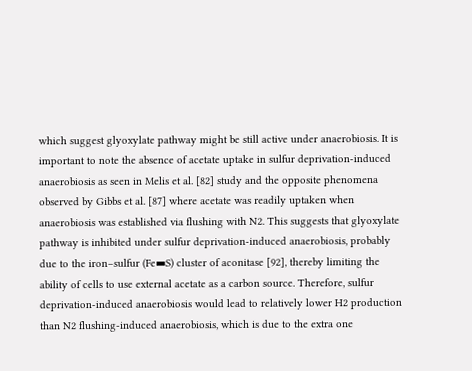which suggest glyoxylate pathway might be still active under anaerobiosis. It is important to note the absence of acetate uptake in sulfur deprivation-induced anaerobiosis as seen in Melis et al. [82] study and the opposite phenomena observed by Gibbs et al. [87] where acetate was readily uptaken when anaerobiosis was established via flushing with N2. This suggests that glyoxylate pathway is inhibited under sulfur deprivation-induced anaerobiosis, probably due to the iron–sulfur (Fe▬S) cluster of aconitase [92], thereby limiting the ability of cells to use external acetate as a carbon source. Therefore, sulfur deprivation-induced anaerobiosis would lead to relatively lower H2 production than N2 flushing-induced anaerobiosis, which is due to the extra one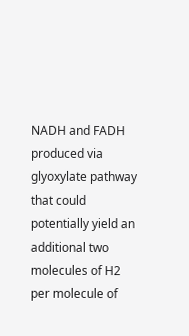NADH and FADH produced via glyoxylate pathway that could potentially yield an additional two molecules of H2 per molecule of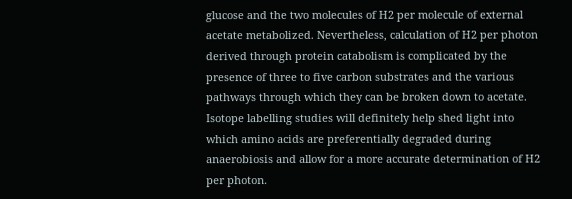glucose and the two molecules of H2 per molecule of external acetate metabolized. Nevertheless, calculation of H2 per photon derived through protein catabolism is complicated by the presence of three to five carbon substrates and the various pathways through which they can be broken down to acetate. Isotope labelling studies will definitely help shed light into which amino acids are preferentially degraded during anaerobiosis and allow for a more accurate determination of H2 per photon.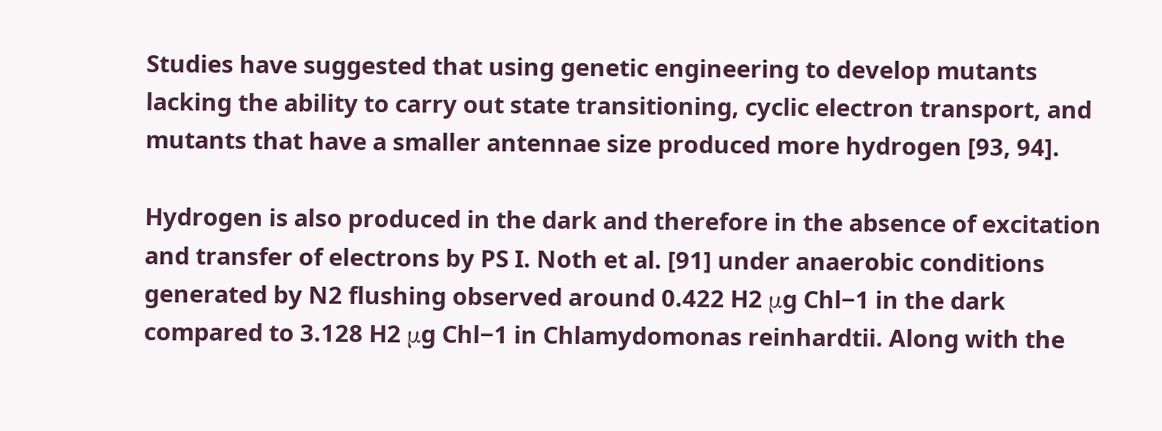Studies have suggested that using genetic engineering to develop mutants lacking the ability to carry out state transitioning, cyclic electron transport, and mutants that have a smaller antennae size produced more hydrogen [93, 94].

Hydrogen is also produced in the dark and therefore in the absence of excitation and transfer of electrons by PS I. Noth et al. [91] under anaerobic conditions generated by N2 flushing observed around 0.422 H2 μg Chl−1 in the dark compared to 3.128 H2 μg Chl−1 in Chlamydomonas reinhardtii. Along with the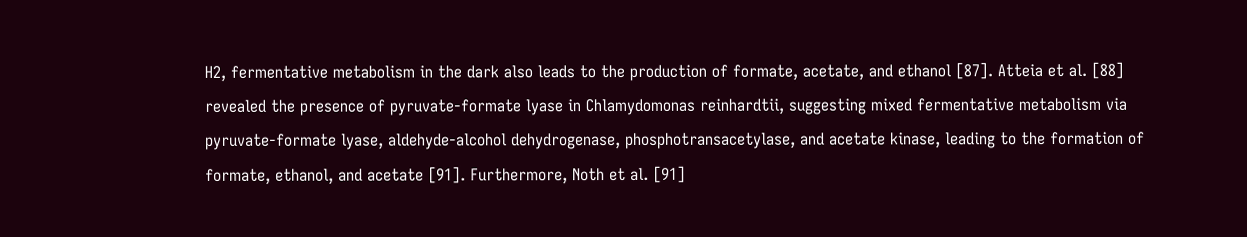H2, fermentative metabolism in the dark also leads to the production of formate, acetate, and ethanol [87]. Atteia et al. [88] revealed the presence of pyruvate-formate lyase in Chlamydomonas reinhardtii, suggesting mixed fermentative metabolism via pyruvate-formate lyase, aldehyde-alcohol dehydrogenase, phosphotransacetylase, and acetate kinase, leading to the formation of formate, ethanol, and acetate [91]. Furthermore, Noth et al. [91]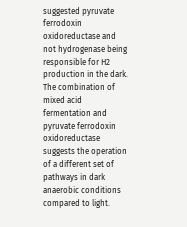suggested pyruvate ferrodoxin oxidoreductase and not hydrogenase being responsible for H2 production in the dark. The combination of mixed acid fermentation and pyruvate ferrodoxin oxidoreductase suggests the operation of a different set of pathways in dark anaerobic conditions compared to light.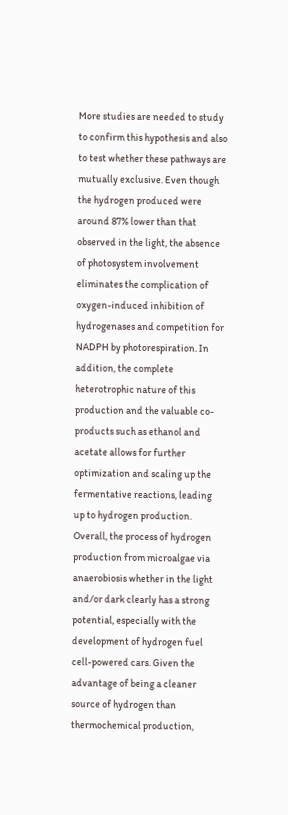More studies are needed to study to confirm this hypothesis and also to test whether these pathways are mutually exclusive. Even though the hydrogen produced were around 87% lower than that observed in the light, the absence of photosystem involvement eliminates the complication of oxygen-induced inhibition of hydrogenases and competition for NADPH by photorespiration. In addition, the complete heterotrophic nature of this production and the valuable co-products such as ethanol and acetate allows for further optimization and scaling up the fermentative reactions, leading up to hydrogen production. Overall, the process of hydrogen production from microalgae via anaerobiosis whether in the light and/or dark clearly has a strong potential, especially with the development of hydrogen fuel cell-powered cars. Given the advantage of being a cleaner source of hydrogen than thermochemical production,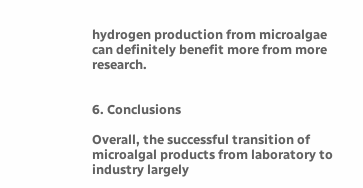hydrogen production from microalgae can definitely benefit more from more research.


6. Conclusions

Overall, the successful transition of microalgal products from laboratory to industry largely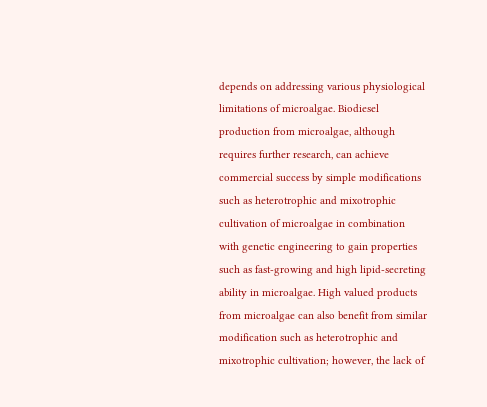depends on addressing various physiological limitations of microalgae. Biodiesel production from microalgae, although requires further research, can achieve commercial success by simple modifications such as heterotrophic and mixotrophic cultivation of microalgae in combination with genetic engineering to gain properties such as fast-growing and high lipid-secreting ability in microalgae. High valued products from microalgae can also benefit from similar modification such as heterotrophic and mixotrophic cultivation; however, the lack of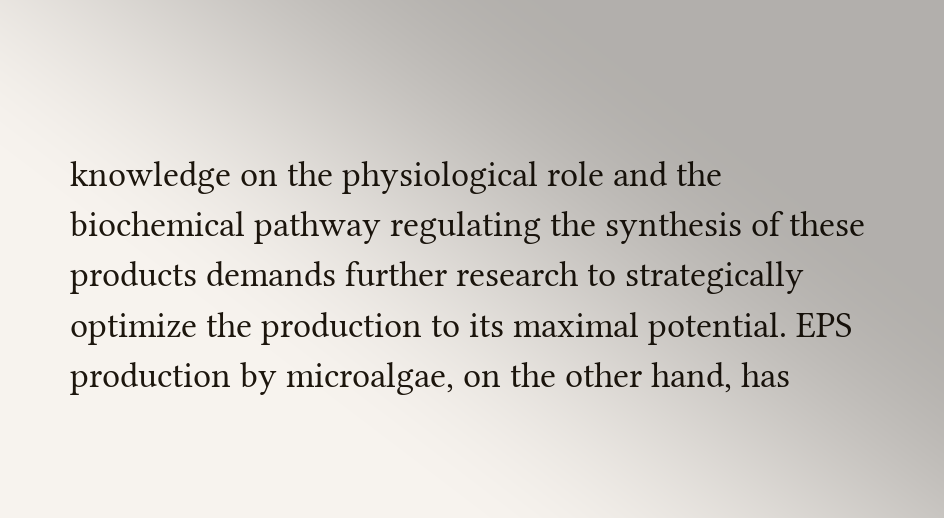knowledge on the physiological role and the biochemical pathway regulating the synthesis of these products demands further research to strategically optimize the production to its maximal potential. EPS production by microalgae, on the other hand, has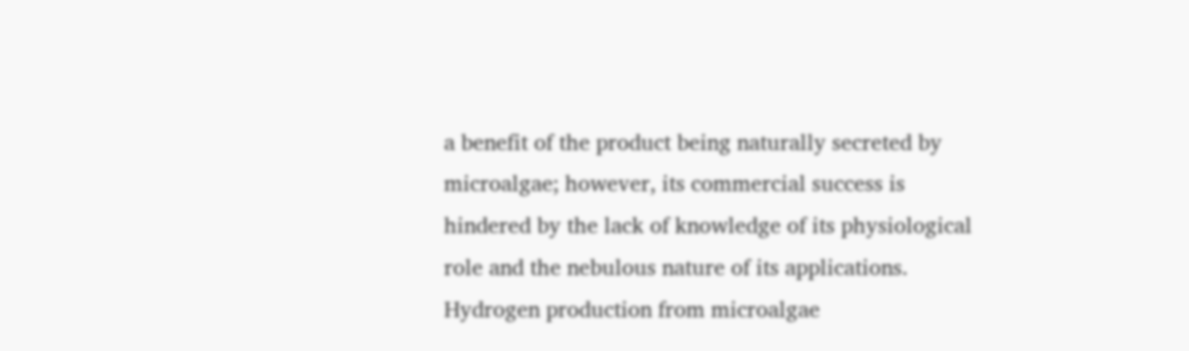a benefit of the product being naturally secreted by microalgae; however, its commercial success is hindered by the lack of knowledge of its physiological role and the nebulous nature of its applications. Hydrogen production from microalgae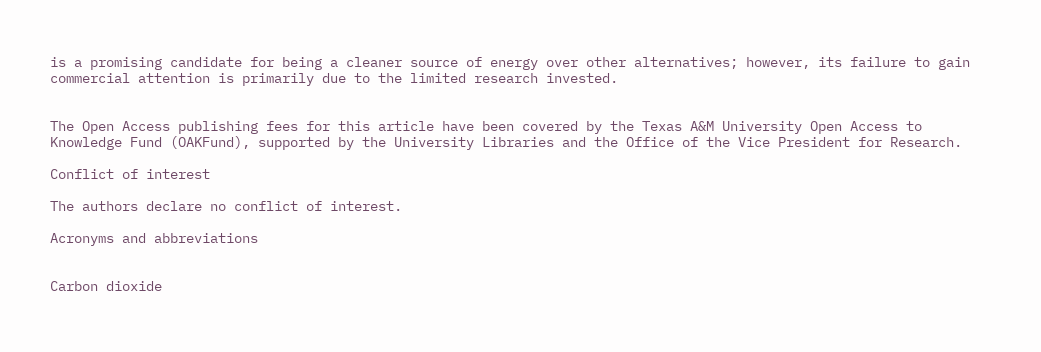is a promising candidate for being a cleaner source of energy over other alternatives; however, its failure to gain commercial attention is primarily due to the limited research invested.


The Open Access publishing fees for this article have been covered by the Texas A&M University Open Access to Knowledge Fund (OAKFund), supported by the University Libraries and the Office of the Vice President for Research.

Conflict of interest

The authors declare no conflict of interest.

Acronyms and abbreviations


Carbon dioxide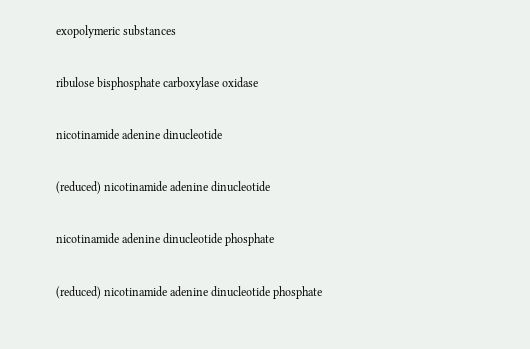exopolymeric substances


ribulose bisphosphate carboxylase oxidase


nicotinamide adenine dinucleotide


(reduced) nicotinamide adenine dinucleotide


nicotinamide adenine dinucleotide phosphate


(reduced) nicotinamide adenine dinucleotide phosphate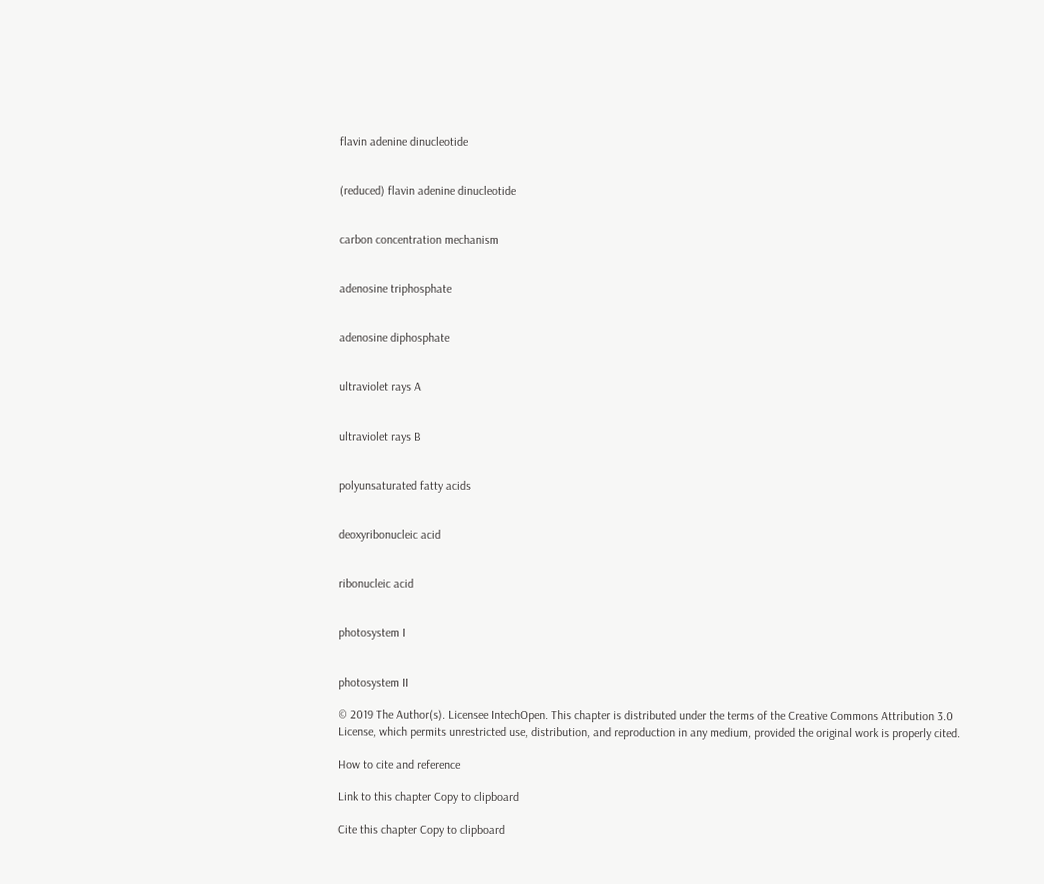flavin adenine dinucleotide


(reduced) flavin adenine dinucleotide


carbon concentration mechanism


adenosine triphosphate


adenosine diphosphate


ultraviolet rays A


ultraviolet rays B


polyunsaturated fatty acids


deoxyribonucleic acid


ribonucleic acid


photosystem I


photosystem II

© 2019 The Author(s). Licensee IntechOpen. This chapter is distributed under the terms of the Creative Commons Attribution 3.0 License, which permits unrestricted use, distribution, and reproduction in any medium, provided the original work is properly cited.

How to cite and reference

Link to this chapter Copy to clipboard

Cite this chapter Copy to clipboard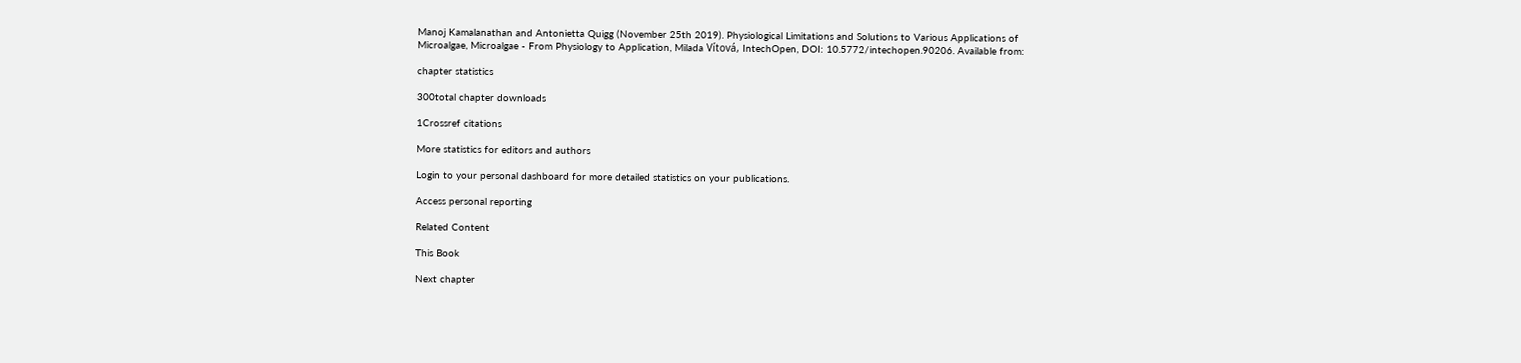Manoj Kamalanathan and Antonietta Quigg (November 25th 2019). Physiological Limitations and Solutions to Various Applications of Microalgae, Microalgae - From Physiology to Application, Milada Vítová, IntechOpen, DOI: 10.5772/intechopen.90206. Available from:

chapter statistics

300total chapter downloads

1Crossref citations

More statistics for editors and authors

Login to your personal dashboard for more detailed statistics on your publications.

Access personal reporting

Related Content

This Book

Next chapter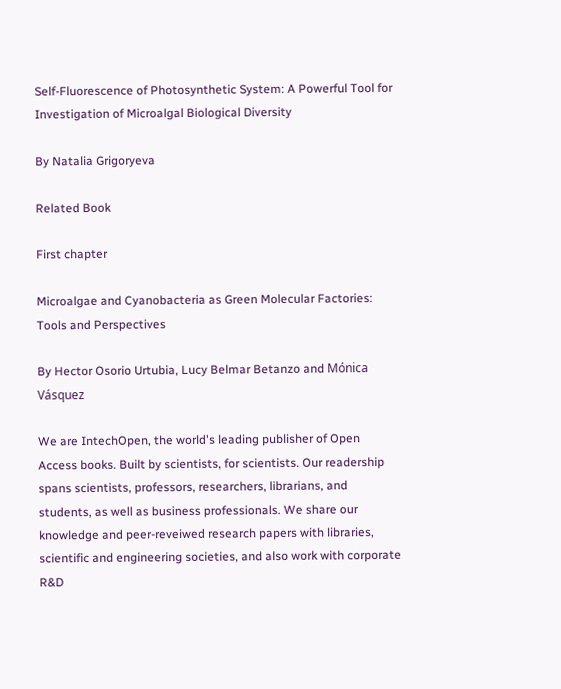Self-Fluorescence of Photosynthetic System: A Powerful Tool for Investigation of Microalgal Biological Diversity

By Natalia Grigoryeva

Related Book

First chapter

Microalgae and Cyanobacteria as Green Molecular Factories: Tools and Perspectives

By Hector Osorio Urtubia, Lucy Belmar Betanzo and Mónica Vásquez

We are IntechOpen, the world's leading publisher of Open Access books. Built by scientists, for scientists. Our readership spans scientists, professors, researchers, librarians, and students, as well as business professionals. We share our knowledge and peer-reveiwed research papers with libraries, scientific and engineering societies, and also work with corporate R&D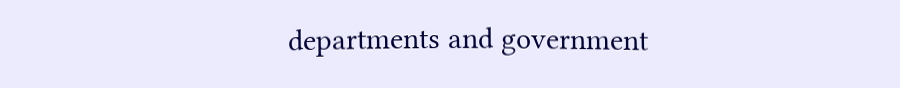departments and government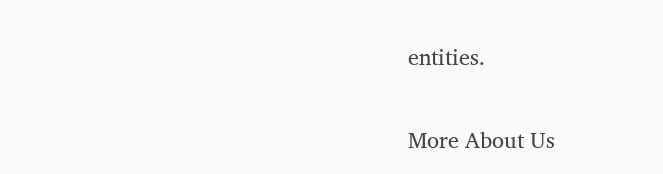entities.

More About Us